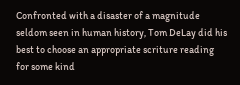Confronted with a disaster of a magnitude seldom seen in human history, Tom DeLay did his best to choose an appropriate scriture reading for some kind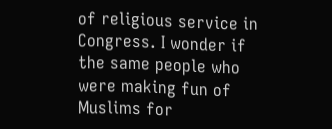of religious service in Congress. I wonder if the same people who were making fun of Muslims for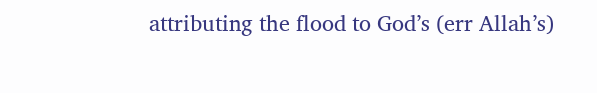attributing the flood to God’s (err Allah’s)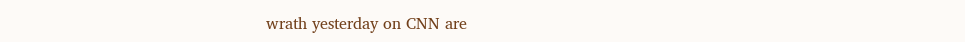wrath yesterday on CNN are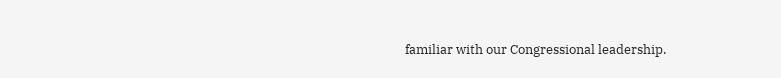familiar with our Congressional leadership.